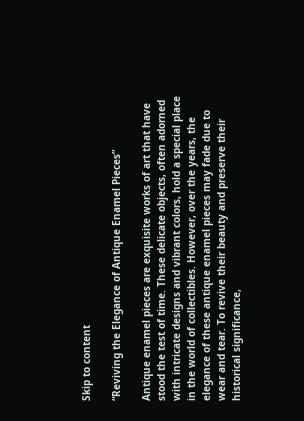Skip to content

“Reviving the Elegance of Antique Enamel Pieces”

Antique enamel pieces are exquisite works of art that have stood the test of time. These delicate objects, often adorned with intricate designs and vibrant colors, hold a special place in the world of collectibles. However, over the years, the elegance of these antique enamel pieces may fade due to wear and tear. To revive their beauty and preserve their historical significance,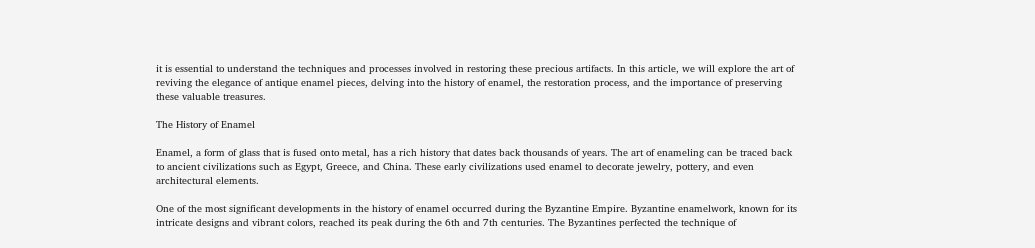it is essential to understand the techniques and processes involved in restoring these precious artifacts. In this article, we will explore the art of reviving the elegance of antique enamel pieces, delving into the history of enamel, the restoration process, and the importance of preserving these valuable treasures.

The History of Enamel

Enamel, a form of glass that is fused onto metal, has a rich history that dates back thousands of years. The art of enameling can be traced back to ancient civilizations such as Egypt, Greece, and China. These early civilizations used enamel to decorate jewelry, pottery, and even architectural elements.

One of the most significant developments in the history of enamel occurred during the Byzantine Empire. Byzantine enamelwork, known for its intricate designs and vibrant colors, reached its peak during the 6th and 7th centuries. The Byzantines perfected the technique of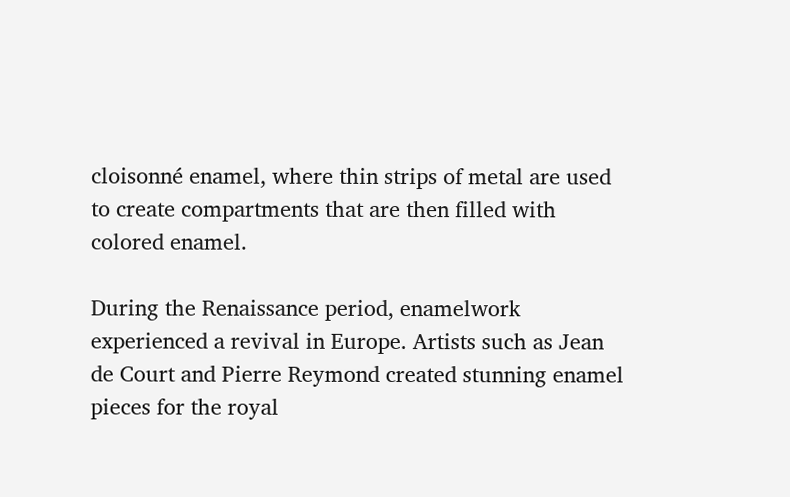cloisonné enamel, where thin strips of metal are used to create compartments that are then filled with colored enamel.

During the Renaissance period, enamelwork experienced a revival in Europe. Artists such as Jean de Court and Pierre Reymond created stunning enamel pieces for the royal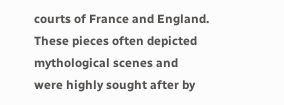courts of France and England. These pieces often depicted mythological scenes and were highly sought after by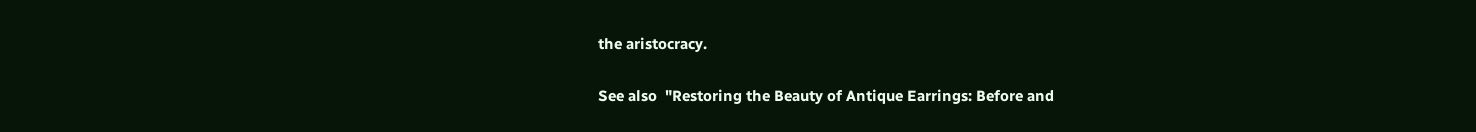the aristocracy.

See also  "Restoring the Beauty of Antique Earrings: Before and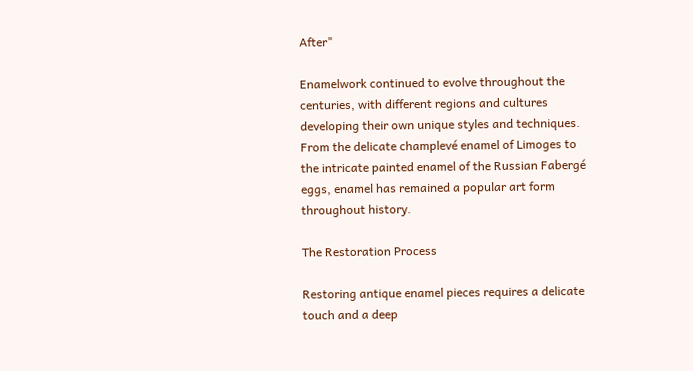After"

Enamelwork continued to evolve throughout the centuries, with different regions and cultures developing their own unique styles and techniques. From the delicate champlevé enamel of Limoges to the intricate painted enamel of the Russian Fabergé eggs, enamel has remained a popular art form throughout history.

The Restoration Process

Restoring antique enamel pieces requires a delicate touch and a deep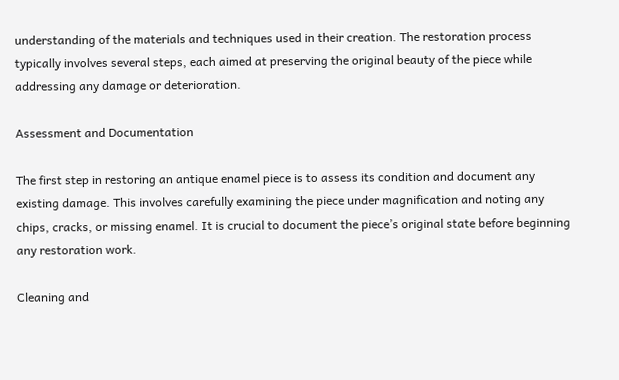understanding of the materials and techniques used in their creation. The restoration process typically involves several steps, each aimed at preserving the original beauty of the piece while addressing any damage or deterioration.

Assessment and Documentation

The first step in restoring an antique enamel piece is to assess its condition and document any existing damage. This involves carefully examining the piece under magnification and noting any chips, cracks, or missing enamel. It is crucial to document the piece’s original state before beginning any restoration work.

Cleaning and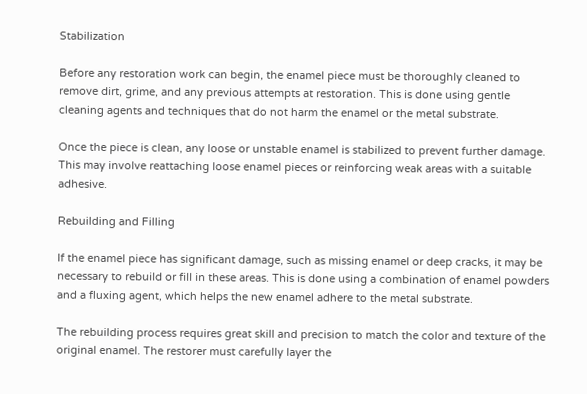Stabilization

Before any restoration work can begin, the enamel piece must be thoroughly cleaned to remove dirt, grime, and any previous attempts at restoration. This is done using gentle cleaning agents and techniques that do not harm the enamel or the metal substrate.

Once the piece is clean, any loose or unstable enamel is stabilized to prevent further damage. This may involve reattaching loose enamel pieces or reinforcing weak areas with a suitable adhesive.

Rebuilding and Filling

If the enamel piece has significant damage, such as missing enamel or deep cracks, it may be necessary to rebuild or fill in these areas. This is done using a combination of enamel powders and a fluxing agent, which helps the new enamel adhere to the metal substrate.

The rebuilding process requires great skill and precision to match the color and texture of the original enamel. The restorer must carefully layer the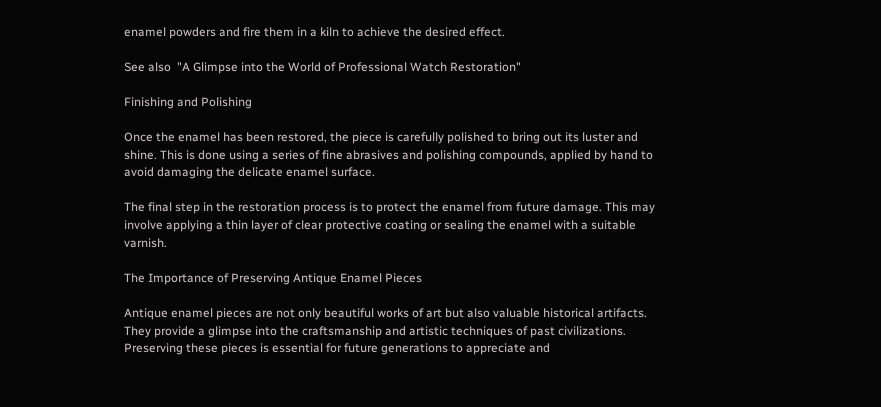enamel powders and fire them in a kiln to achieve the desired effect.

See also  "A Glimpse into the World of Professional Watch Restoration"

Finishing and Polishing

Once the enamel has been restored, the piece is carefully polished to bring out its luster and shine. This is done using a series of fine abrasives and polishing compounds, applied by hand to avoid damaging the delicate enamel surface.

The final step in the restoration process is to protect the enamel from future damage. This may involve applying a thin layer of clear protective coating or sealing the enamel with a suitable varnish.

The Importance of Preserving Antique Enamel Pieces

Antique enamel pieces are not only beautiful works of art but also valuable historical artifacts. They provide a glimpse into the craftsmanship and artistic techniques of past civilizations. Preserving these pieces is essential for future generations to appreciate and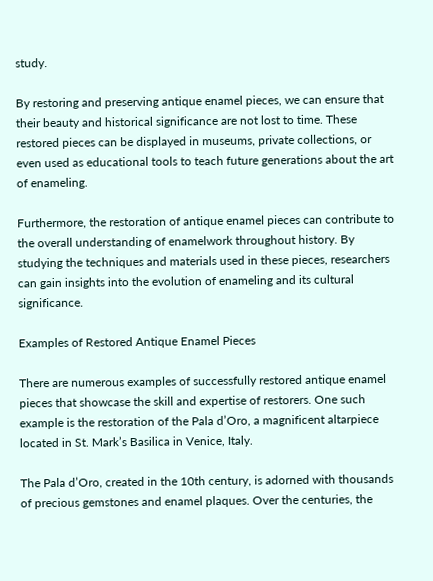study.

By restoring and preserving antique enamel pieces, we can ensure that their beauty and historical significance are not lost to time. These restored pieces can be displayed in museums, private collections, or even used as educational tools to teach future generations about the art of enameling.

Furthermore, the restoration of antique enamel pieces can contribute to the overall understanding of enamelwork throughout history. By studying the techniques and materials used in these pieces, researchers can gain insights into the evolution of enameling and its cultural significance.

Examples of Restored Antique Enamel Pieces

There are numerous examples of successfully restored antique enamel pieces that showcase the skill and expertise of restorers. One such example is the restoration of the Pala d’Oro, a magnificent altarpiece located in St. Mark’s Basilica in Venice, Italy.

The Pala d’Oro, created in the 10th century, is adorned with thousands of precious gemstones and enamel plaques. Over the centuries, the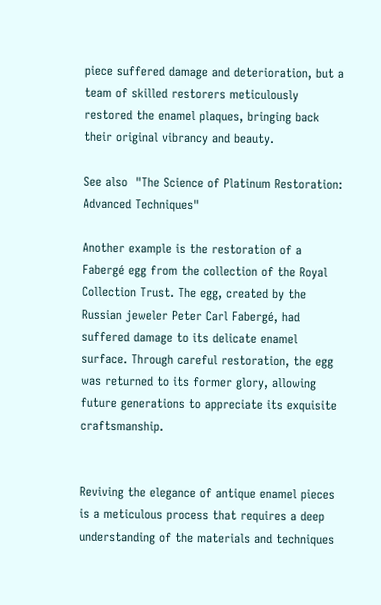piece suffered damage and deterioration, but a team of skilled restorers meticulously restored the enamel plaques, bringing back their original vibrancy and beauty.

See also  "The Science of Platinum Restoration: Advanced Techniques"

Another example is the restoration of a Fabergé egg from the collection of the Royal Collection Trust. The egg, created by the Russian jeweler Peter Carl Fabergé, had suffered damage to its delicate enamel surface. Through careful restoration, the egg was returned to its former glory, allowing future generations to appreciate its exquisite craftsmanship.


Reviving the elegance of antique enamel pieces is a meticulous process that requires a deep understanding of the materials and techniques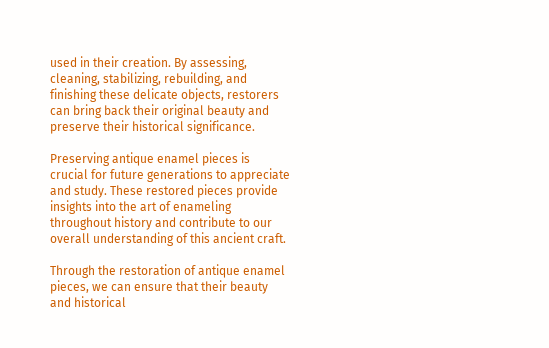used in their creation. By assessing, cleaning, stabilizing, rebuilding, and finishing these delicate objects, restorers can bring back their original beauty and preserve their historical significance.

Preserving antique enamel pieces is crucial for future generations to appreciate and study. These restored pieces provide insights into the art of enameling throughout history and contribute to our overall understanding of this ancient craft.

Through the restoration of antique enamel pieces, we can ensure that their beauty and historical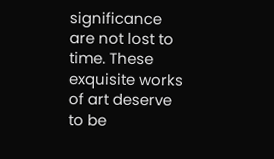significance are not lost to time. These exquisite works of art deserve to be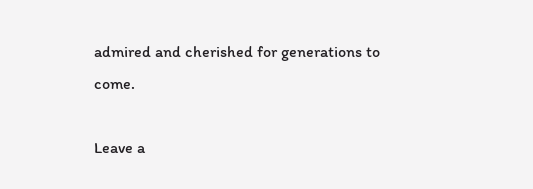admired and cherished for generations to come.

Leave a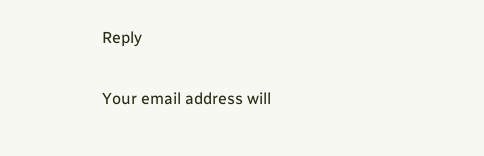Reply

Your email address will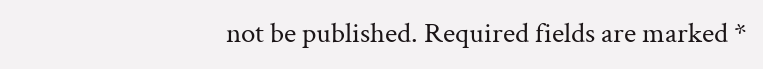not be published. Required fields are marked *